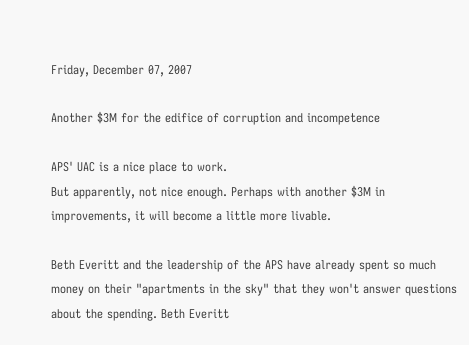Friday, December 07, 2007

Another $3M for the edifice of corruption and incompetence

APS' UAC is a nice place to work.
But apparently, not nice enough. Perhaps with another $3M in improvements, it will become a little more livable.

Beth Everitt and the leadership of the APS have already spent so much money on their "apartments in the sky" that they won't answer questions about the spending. Beth Everitt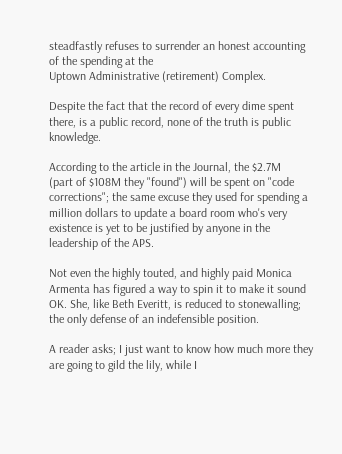steadfastly refuses to surrender an honest accounting of the spending at the
Uptown Administrative (retirement) Complex.

Despite the fact that the record of every dime spent there, is a public record, none of the truth is public knowledge.

According to the article in the Journal, the $2.7M
(part of $108M they "found") will be spent on "code corrections"; the same excuse they used for spending a million dollars to update a board room who's very existence is yet to be justified by anyone in the leadership of the APS.

Not even the highly touted, and highly paid Monica Armenta has figured a way to spin it to make it sound OK. She, like Beth Everitt, is reduced to stonewalling; the only defense of an indefensible position.

A reader asks; I just want to know how much more they are going to gild the lily, while I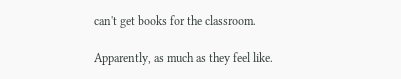can't get books for the classroom.

Apparently, as much as they feel like.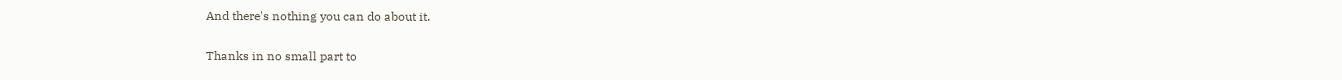And there's nothing you can do about it.

Thanks in no small part to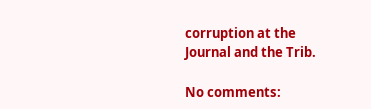corruption at the
Journal and the Trib.

No comments: